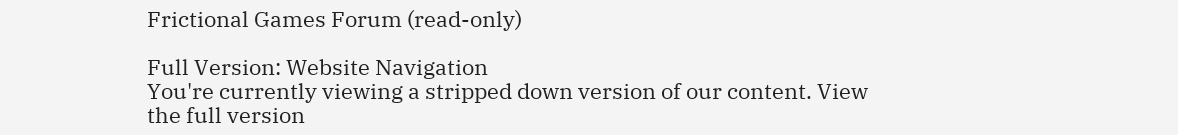Frictional Games Forum (read-only)

Full Version: Website Navigation
You're currently viewing a stripped down version of our content. View the full version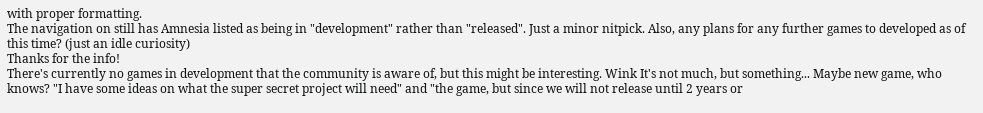with proper formatting.
The navigation on still has Amnesia listed as being in "development" rather than "released". Just a minor nitpick. Also, any plans for any further games to developed as of this time? (just an idle curiosity)
Thanks for the info!
There's currently no games in development that the community is aware of, but this might be interesting. Wink It's not much, but something... Maybe new game, who knows? "I have some ideas on what the super secret project will need" and "the game, but since we will not release until 2 years or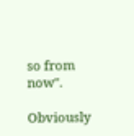so from now".

Obviously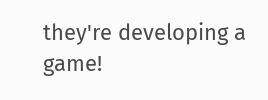they're developing a game!